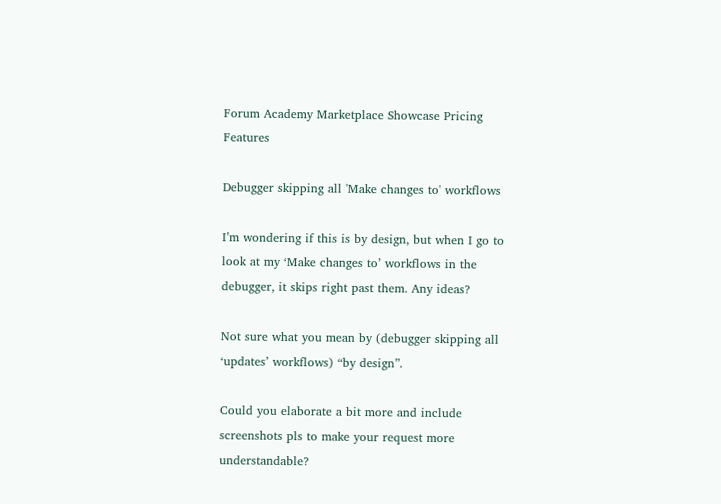Forum Academy Marketplace Showcase Pricing Features

Debugger skipping all 'Make changes to' workflows

I’m wondering if this is by design, but when I go to look at my ‘Make changes to’ workflows in the debugger, it skips right past them. Any ideas?

Not sure what you mean by (debugger skipping all ‘updates’ workflows) “by design”.

Could you elaborate a bit more and include screenshots pls to make your request more understandable?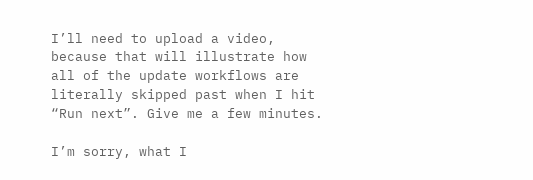I’ll need to upload a video, because that will illustrate how all of the update workflows are literally skipped past when I hit “Run next”. Give me a few minutes.

I’m sorry, what I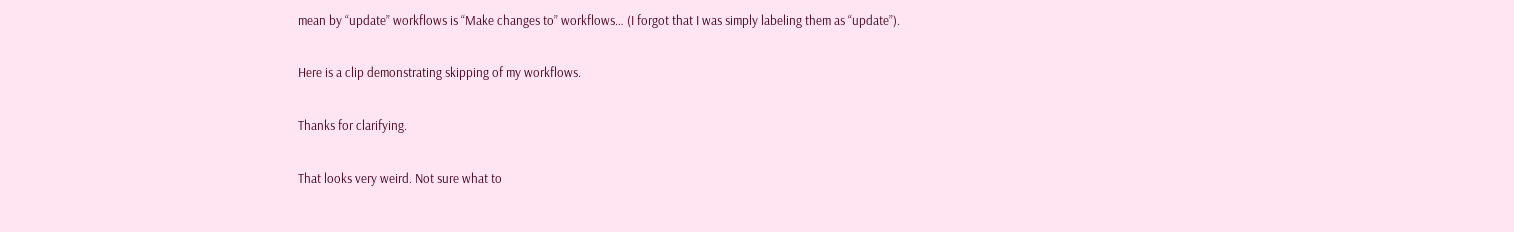mean by “update” workflows is “Make changes to” workflows… (I forgot that I was simply labeling them as “update”).

Here is a clip demonstrating skipping of my workflows.

Thanks for clarifying.

That looks very weird. Not sure what to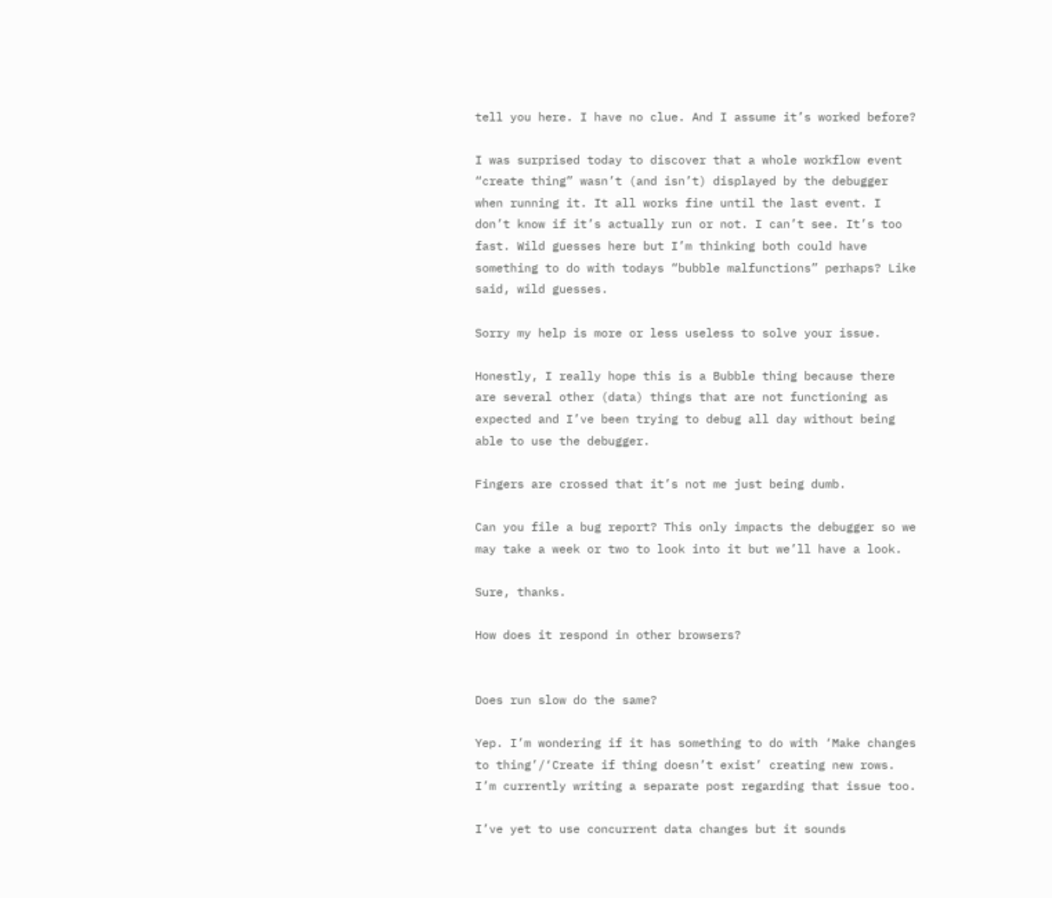tell you here. I have no clue. And I assume it’s worked before?

I was surprised today to discover that a whole workflow event “create thing” wasn’t (and isn’t) displayed by the debugger when running it. It all works fine until the last event. I don’t know if it’s actually run or not. I can’t see. It’s too fast. Wild guesses here but I’m thinking both could have something to do with todays “bubble malfunctions” perhaps? Like said, wild guesses.

Sorry my help is more or less useless to solve your issue.

Honestly, I really hope this is a Bubble thing because there are several other (data) things that are not functioning as expected and I’ve been trying to debug all day without being able to use the debugger.

Fingers are crossed that it’s not me just being dumb.

Can you file a bug report? This only impacts the debugger so we may take a week or two to look into it but we’ll have a look.

Sure, thanks.

How does it respond in other browsers?


Does run slow do the same?

Yep. I’m wondering if it has something to do with ‘Make changes to thing’/‘Create if thing doesn’t exist’ creating new rows. I’m currently writing a separate post regarding that issue too.

I’ve yet to use concurrent data changes but it sounds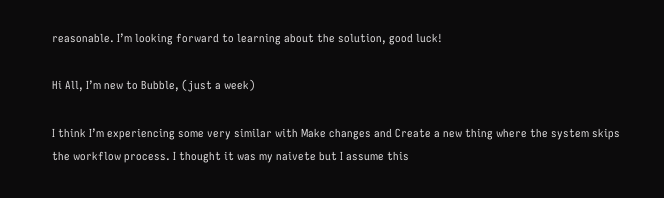reasonable. I’m looking forward to learning about the solution, good luck!

Hi All, I’m new to Bubble, (just a week)

I think I’m experiencing some very similar with Make changes and Create a new thing where the system skips the workflow process. I thought it was my naivete but I assume this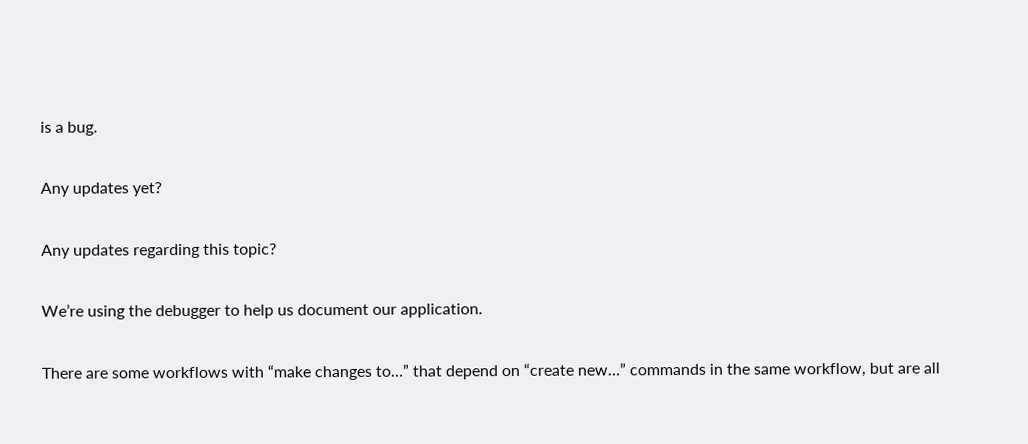is a bug.

Any updates yet?

Any updates regarding this topic?

We’re using the debugger to help us document our application.

There are some workflows with “make changes to…” that depend on “create new…” commands in the same workflow, but are all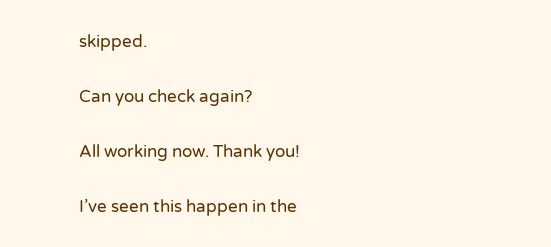skipped.

Can you check again?

All working now. Thank you!

I’ve seen this happen in the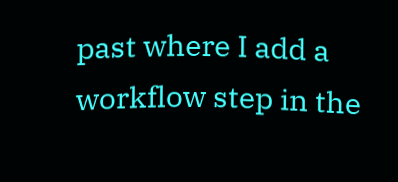past where I add a workflow step in the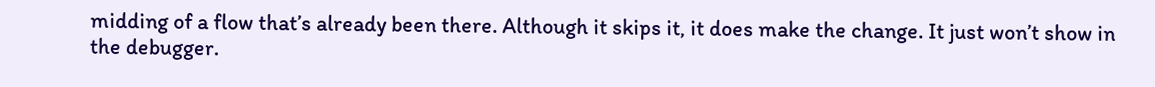midding of a flow that’s already been there. Although it skips it, it does make the change. It just won’t show in the debugger.